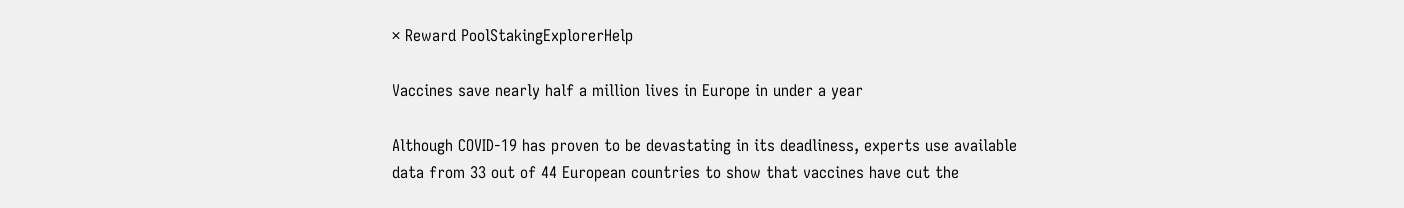× Reward PoolStakingExplorerHelp

Vaccines save nearly half a million lives in Europe in under a year

Although COVID-19 has proven to be devastating in its deadliness, experts use available data from 33 out of 44 European countries to show that vaccines have cut the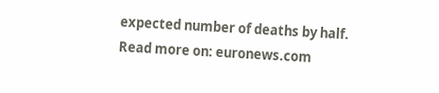expected number of deaths by half.
Read more on: euronews.com